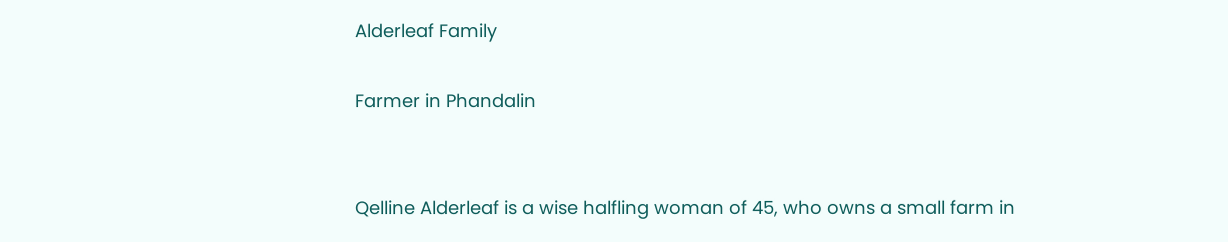Alderleaf Family

Farmer in Phandalin


Qelline Alderleaf is a wise halfling woman of 45, who owns a small farm in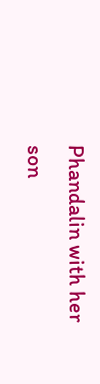Phandalin with her son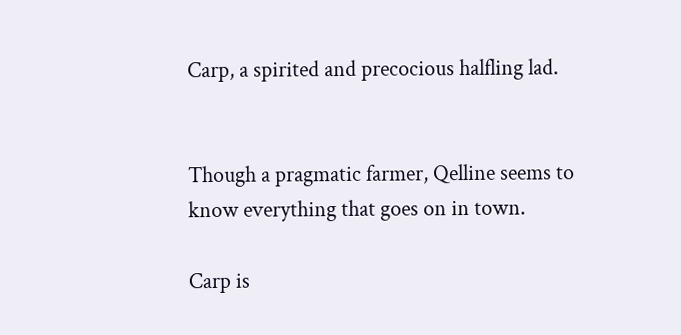Carp, a spirited and precocious halfling lad.


Though a pragmatic farmer, Qelline seems to know everything that goes on in town.

Carp is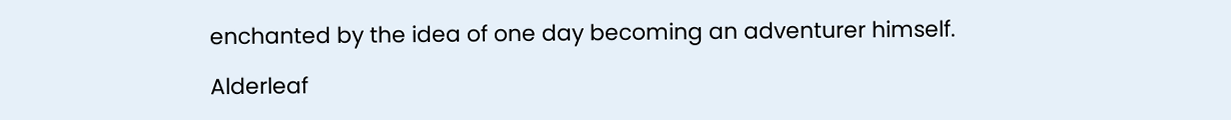enchanted by the idea of one day becoming an adventurer himself.

Alderleaf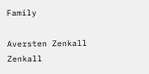Family

Aversten Zenkall Zenkall